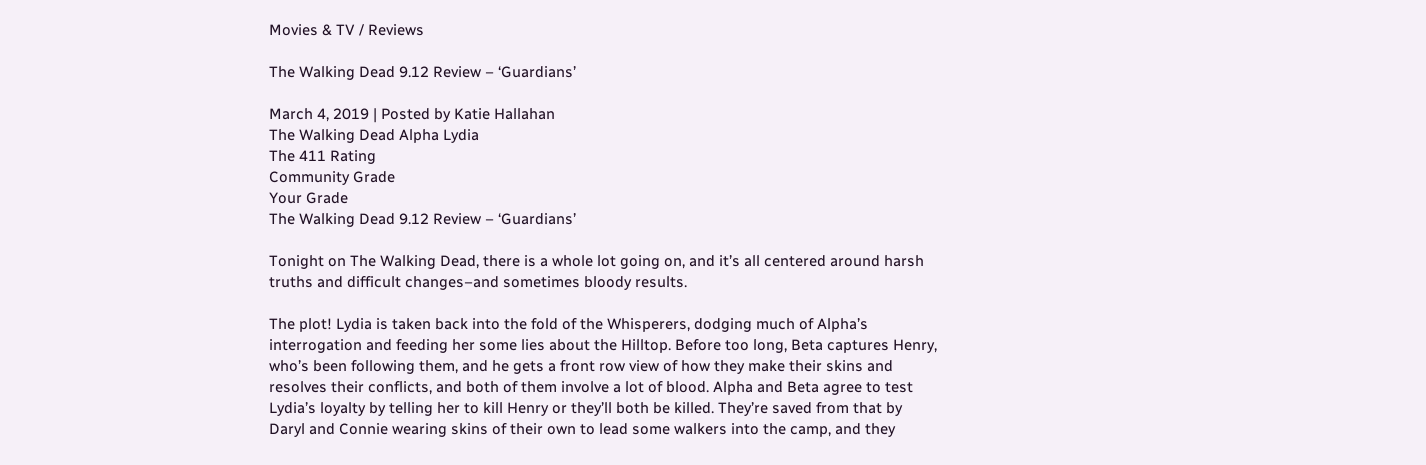Movies & TV / Reviews

The Walking Dead 9.12 Review – ‘Guardians’

March 4, 2019 | Posted by Katie Hallahan
The Walking Dead Alpha Lydia
The 411 Rating
Community Grade
Your Grade
The Walking Dead 9.12 Review – ‘Guardians’

Tonight on The Walking Dead, there is a whole lot going on, and it’s all centered around harsh truths and difficult changes–and sometimes bloody results.

The plot! Lydia is taken back into the fold of the Whisperers, dodging much of Alpha’s interrogation and feeding her some lies about the Hilltop. Before too long, Beta captures Henry, who’s been following them, and he gets a front row view of how they make their skins and resolves their conflicts, and both of them involve a lot of blood. Alpha and Beta agree to test Lydia’s loyalty by telling her to kill Henry or they’ll both be killed. They’re saved from that by Daryl and Connie wearing skins of their own to lead some walkers into the camp, and they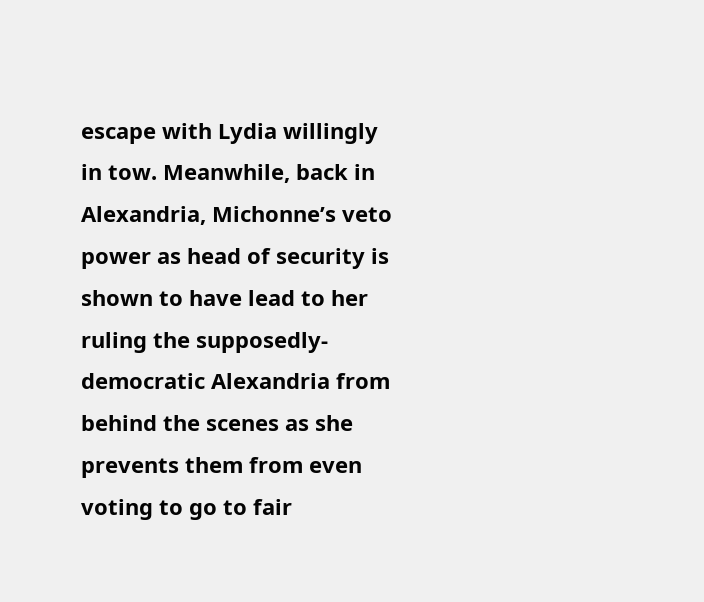escape with Lydia willingly in tow. Meanwhile, back in Alexandria, Michonne’s veto power as head of security is shown to have lead to her ruling the supposedly-democratic Alexandria from behind the scenes as she prevents them from even voting to go to fair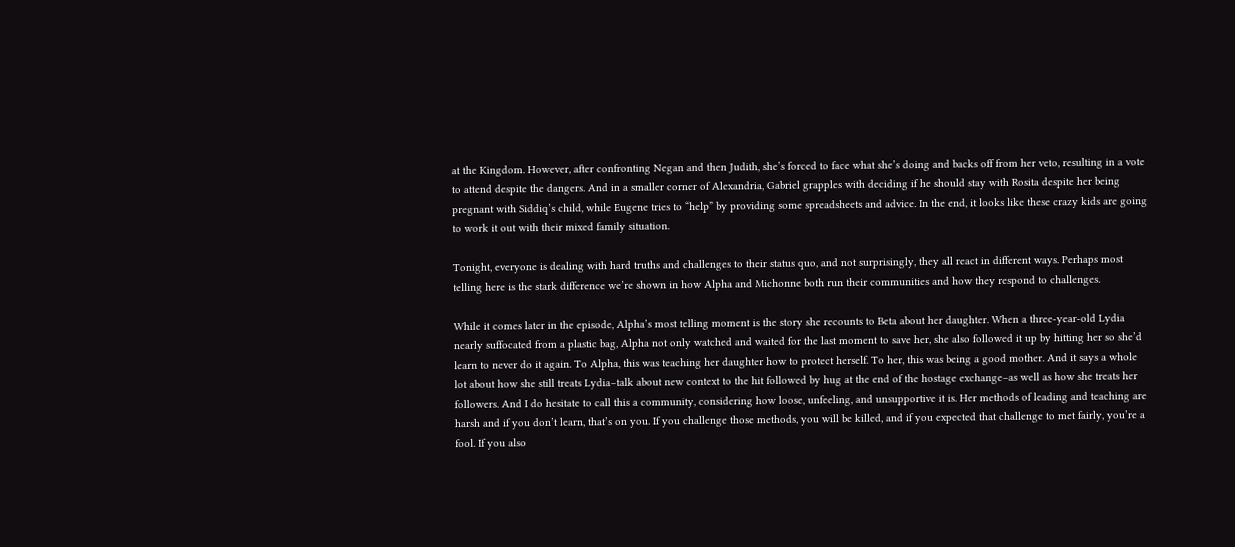at the Kingdom. However, after confronting Negan and then Judith, she’s forced to face what she’s doing and backs off from her veto, resulting in a vote to attend despite the dangers. And in a smaller corner of Alexandria, Gabriel grapples with deciding if he should stay with Rosita despite her being pregnant with Siddiq’s child, while Eugene tries to “help” by providing some spreadsheets and advice. In the end, it looks like these crazy kids are going to work it out with their mixed family situation.

Tonight, everyone is dealing with hard truths and challenges to their status quo, and not surprisingly, they all react in different ways. Perhaps most telling here is the stark difference we’re shown in how Alpha and Michonne both run their communities and how they respond to challenges.

While it comes later in the episode, Alpha’s most telling moment is the story she recounts to Beta about her daughter. When a three-year-old Lydia nearly suffocated from a plastic bag, Alpha not only watched and waited for the last moment to save her, she also followed it up by hitting her so she’d learn to never do it again. To Alpha, this was teaching her daughter how to protect herself. To her, this was being a good mother. And it says a whole lot about how she still treats Lydia–talk about new context to the hit followed by hug at the end of the hostage exchange–as well as how she treats her followers. And I do hesitate to call this a community, considering how loose, unfeeling, and unsupportive it is. Her methods of leading and teaching are harsh and if you don’t learn, that’s on you. If you challenge those methods, you will be killed, and if you expected that challenge to met fairly, you’re a fool. If you also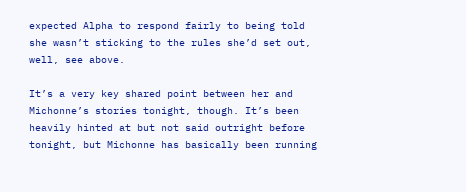expected Alpha to respond fairly to being told she wasn’t sticking to the rules she’d set out, well, see above.

It’s a very key shared point between her and Michonne’s stories tonight, though. It’s been heavily hinted at but not said outright before tonight, but Michonne has basically been running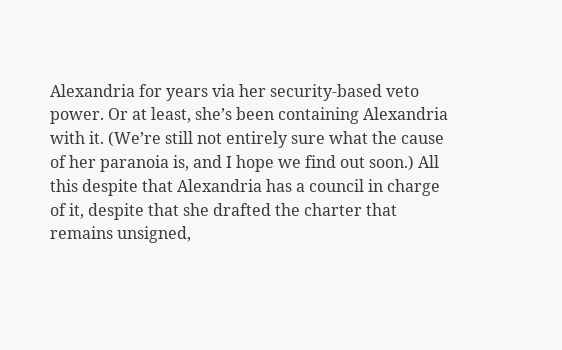Alexandria for years via her security-based veto power. Or at least, she’s been containing Alexandria with it. (We’re still not entirely sure what the cause of her paranoia is, and I hope we find out soon.) All this despite that Alexandria has a council in charge of it, despite that she drafted the charter that remains unsigned,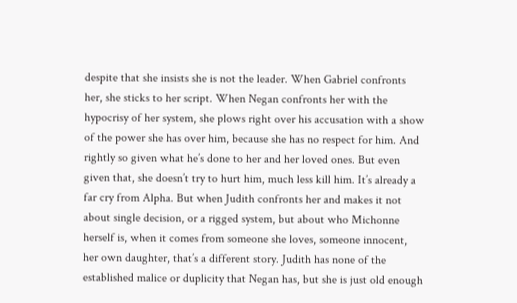despite that she insists she is not the leader. When Gabriel confronts her, she sticks to her script. When Negan confronts her with the hypocrisy of her system, she plows right over his accusation with a show of the power she has over him, because she has no respect for him. And rightly so given what he’s done to her and her loved ones. But even given that, she doesn’t try to hurt him, much less kill him. It’s already a far cry from Alpha. But when Judith confronts her and makes it not about single decision, or a rigged system, but about who Michonne herself is, when it comes from someone she loves, someone innocent, her own daughter, that’s a different story. Judith has none of the established malice or duplicity that Negan has, but she is just old enough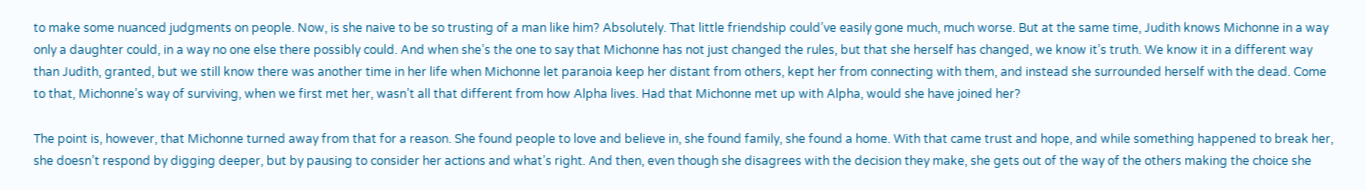to make some nuanced judgments on people. Now, is she naive to be so trusting of a man like him? Absolutely. That little friendship could’ve easily gone much, much worse. But at the same time, Judith knows Michonne in a way only a daughter could, in a way no one else there possibly could. And when she’s the one to say that Michonne has not just changed the rules, but that she herself has changed, we know it’s truth. We know it in a different way than Judith, granted, but we still know there was another time in her life when Michonne let paranoia keep her distant from others, kept her from connecting with them, and instead she surrounded herself with the dead. Come to that, Michonne’s way of surviving, when we first met her, wasn’t all that different from how Alpha lives. Had that Michonne met up with Alpha, would she have joined her?

The point is, however, that Michonne turned away from that for a reason. She found people to love and believe in, she found family, she found a home. With that came trust and hope, and while something happened to break her, she doesn’t respond by digging deeper, but by pausing to consider her actions and what’s right. And then, even though she disagrees with the decision they make, she gets out of the way of the others making the choice she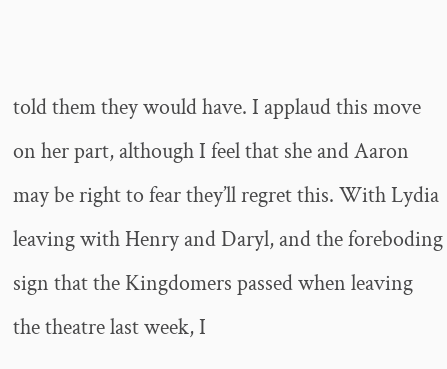told them they would have. I applaud this move on her part, although I feel that she and Aaron may be right to fear they’ll regret this. With Lydia leaving with Henry and Daryl, and the foreboding sign that the Kingdomers passed when leaving the theatre last week, I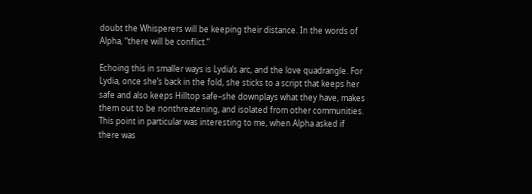doubt the Whisperers will be keeping their distance. In the words of Alpha, “there will be conflict.”

Echoing this in smaller ways is Lydia’s arc, and the love quadrangle. For Lydia, once she’s back in the fold, she sticks to a script that keeps her safe and also keeps Hilltop safe–she downplays what they have, makes them out to be nonthreatening, and isolated from other communities. This point in particular was interesting to me, when Alpha asked if there was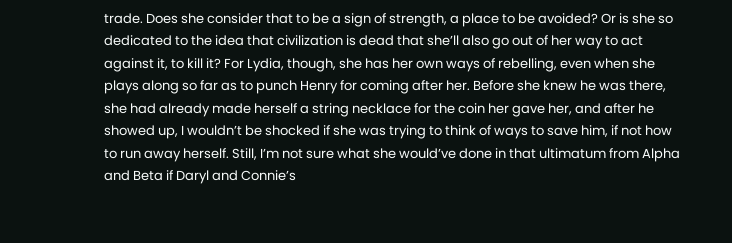trade. Does she consider that to be a sign of strength, a place to be avoided? Or is she so dedicated to the idea that civilization is dead that she’ll also go out of her way to act against it, to kill it? For Lydia, though, she has her own ways of rebelling, even when she plays along so far as to punch Henry for coming after her. Before she knew he was there, she had already made herself a string necklace for the coin her gave her, and after he showed up, I wouldn’t be shocked if she was trying to think of ways to save him, if not how to run away herself. Still, I’m not sure what she would’ve done in that ultimatum from Alpha and Beta if Daryl and Connie’s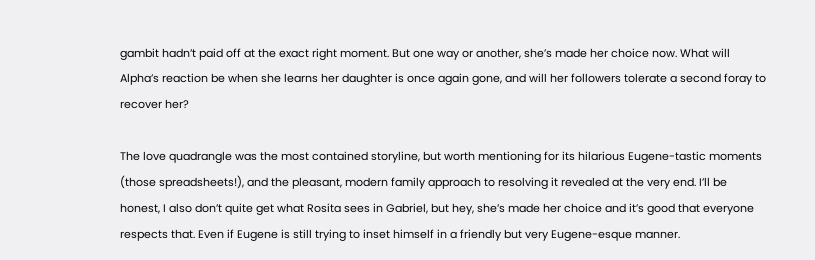gambit hadn’t paid off at the exact right moment. But one way or another, she’s made her choice now. What will Alpha’s reaction be when she learns her daughter is once again gone, and will her followers tolerate a second foray to recover her?

The love quadrangle was the most contained storyline, but worth mentioning for its hilarious Eugene-tastic moments (those spreadsheets!), and the pleasant, modern family approach to resolving it revealed at the very end. I’ll be honest, I also don’t quite get what Rosita sees in Gabriel, but hey, she’s made her choice and it’s good that everyone respects that. Even if Eugene is still trying to inset himself in a friendly but very Eugene-esque manner.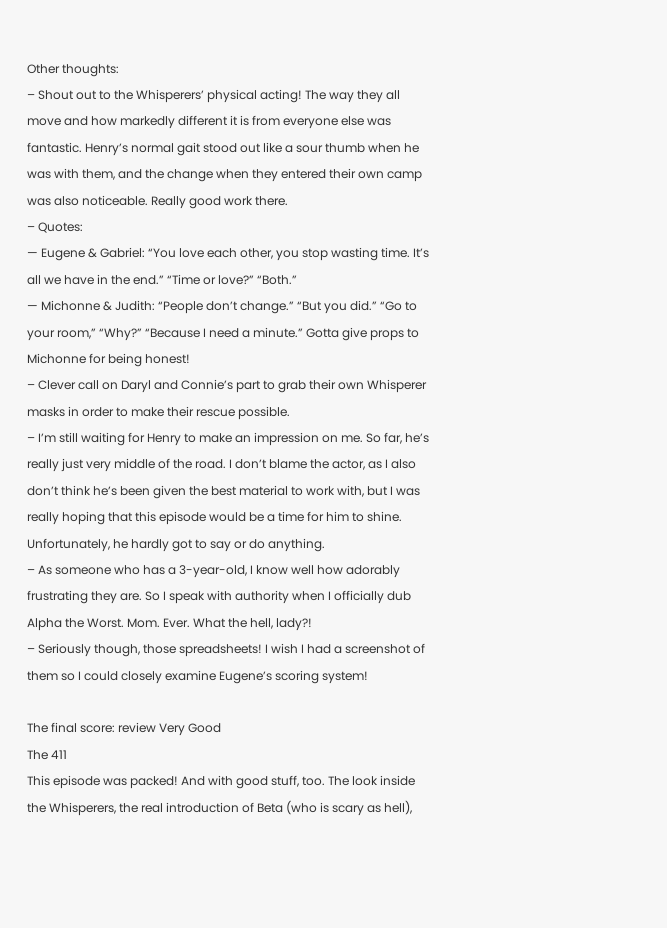Other thoughts:
– Shout out to the Whisperers’ physical acting! The way they all move and how markedly different it is from everyone else was fantastic. Henry’s normal gait stood out like a sour thumb when he was with them, and the change when they entered their own camp was also noticeable. Really good work there.
– Quotes:
— Eugene & Gabriel: “You love each other, you stop wasting time. It’s all we have in the end.” “Time or love?” “Both.”
— Michonne & Judith: “People don’t change.” “But you did.” “Go to your room,” “Why?” “Because I need a minute.” Gotta give props to Michonne for being honest!
– Clever call on Daryl and Connie’s part to grab their own Whisperer masks in order to make their rescue possible.
– I’m still waiting for Henry to make an impression on me. So far, he’s really just very middle of the road. I don’t blame the actor, as I also don’t think he’s been given the best material to work with, but I was really hoping that this episode would be a time for him to shine. Unfortunately, he hardly got to say or do anything.
– As someone who has a 3-year-old, I know well how adorably frustrating they are. So I speak with authority when I officially dub Alpha the Worst. Mom. Ever. What the hell, lady?!
– Seriously though, those spreadsheets! I wish I had a screenshot of them so I could closely examine Eugene’s scoring system!

The final score: review Very Good
The 411
This episode was packed! And with good stuff, too. The look inside the Whisperers, the real introduction of Beta (who is scary as hell),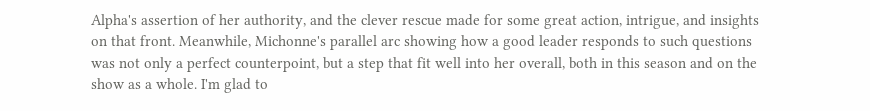Alpha's assertion of her authority, and the clever rescue made for some great action, intrigue, and insights on that front. Meanwhile, Michonne's parallel arc showing how a good leader responds to such questions was not only a perfect counterpoint, but a step that fit well into her overall, both in this season and on the show as a whole. I'm glad to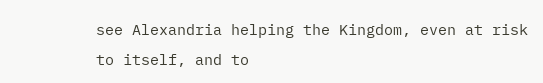see Alexandria helping the Kingdom, even at risk to itself, and to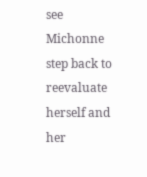see Michonne step back to reevaluate herself and her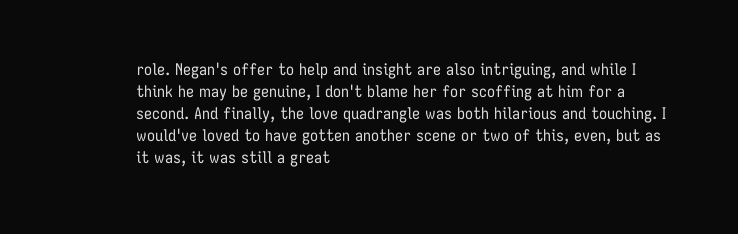role. Negan's offer to help and insight are also intriguing, and while I think he may be genuine, I don't blame her for scoffing at him for a second. And finally, the love quadrangle was both hilarious and touching. I would've loved to have gotten another scene or two of this, even, but as it was, it was still a great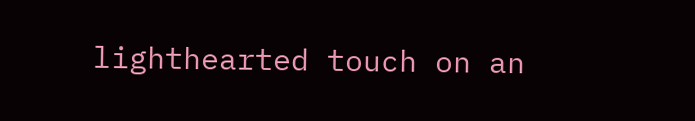lighthearted touch on an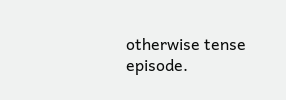otherwise tense episode.